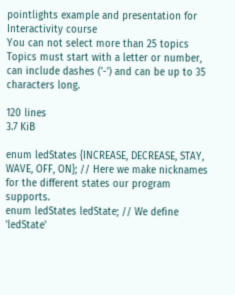pointlights example and presentation for Interactivity course
You can not select more than 25 topics Topics must start with a letter or number, can include dashes ('-') and can be up to 35 characters long.

120 lines
3.7 KiB

enum ledStates {INCREASE, DECREASE, STAY, WAVE, OFF, ON}; // Here we make nicknames for the different states our program supports.
enum ledStates ledState; // We define 'ledState'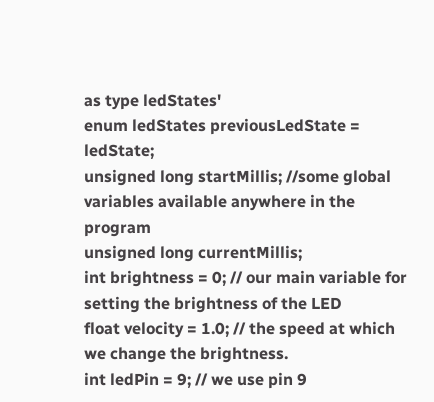as type ledStates'
enum ledStates previousLedState = ledState;
unsigned long startMillis; //some global variables available anywhere in the program
unsigned long currentMillis;
int brightness = 0; // our main variable for setting the brightness of the LED
float velocity = 1.0; // the speed at which we change the brightness.
int ledPin = 9; // we use pin 9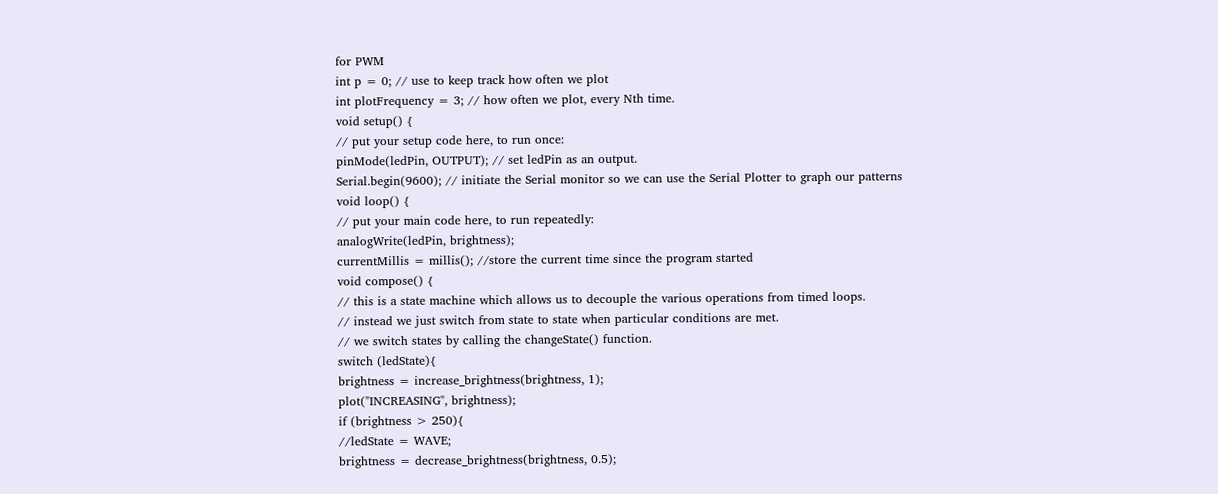for PWM
int p = 0; // use to keep track how often we plot
int plotFrequency = 3; // how often we plot, every Nth time.
void setup() {
// put your setup code here, to run once:
pinMode(ledPin, OUTPUT); // set ledPin as an output.
Serial.begin(9600); // initiate the Serial monitor so we can use the Serial Plotter to graph our patterns
void loop() {
// put your main code here, to run repeatedly:
analogWrite(ledPin, brightness);
currentMillis = millis(); //store the current time since the program started
void compose() {
// this is a state machine which allows us to decouple the various operations from timed loops.
// instead we just switch from state to state when particular conditions are met.
// we switch states by calling the changeState() function.
switch (ledState){
brightness = increase_brightness(brightness, 1);
plot("INCREASING", brightness);
if (brightness > 250){
//ledState = WAVE;
brightness = decrease_brightness(brightness, 0.5);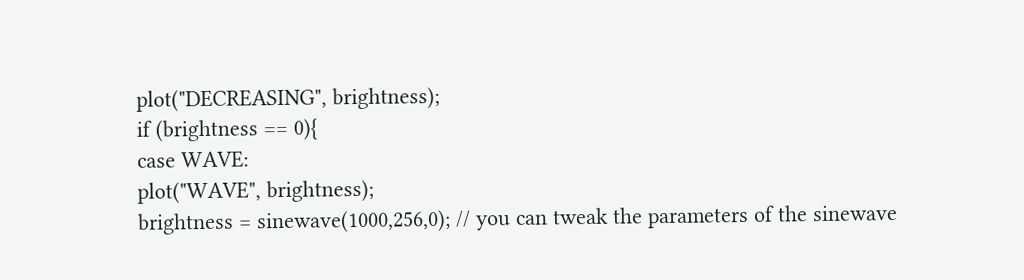plot("DECREASING", brightness);
if (brightness == 0){
case WAVE:
plot("WAVE", brightness);
brightness = sinewave(1000,256,0); // you can tweak the parameters of the sinewave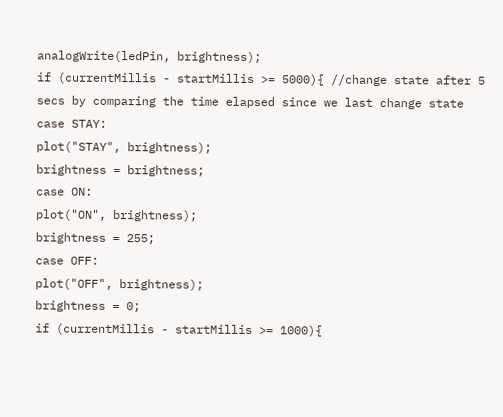analogWrite(ledPin, brightness);
if (currentMillis - startMillis >= 5000){ //change state after 5 secs by comparing the time elapsed since we last change state
case STAY:
plot("STAY", brightness);
brightness = brightness;
case ON:
plot("ON", brightness);
brightness = 255;
case OFF:
plot("OFF", brightness);
brightness = 0;
if (currentMillis - startMillis >= 1000){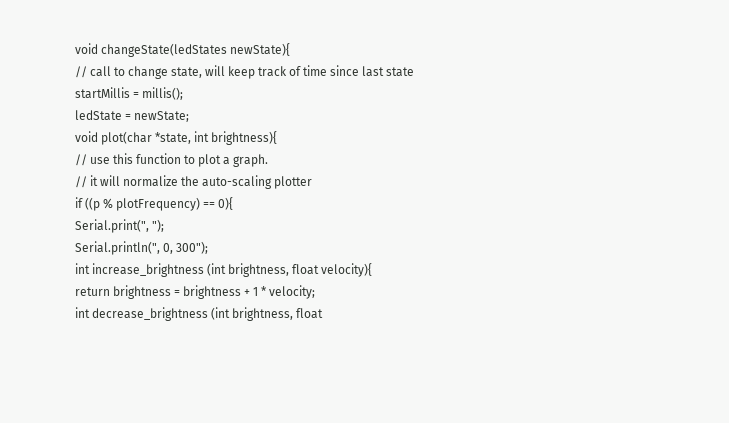void changeState(ledStates newState){
// call to change state, will keep track of time since last state
startMillis = millis();
ledState = newState;
void plot(char *state, int brightness){
// use this function to plot a graph.
// it will normalize the auto-scaling plotter
if ((p % plotFrequency) == 0){
Serial.print(", ");
Serial.println(", 0, 300");
int increase_brightness (int brightness, float velocity){
return brightness = brightness + 1 * velocity;
int decrease_brightness (int brightness, float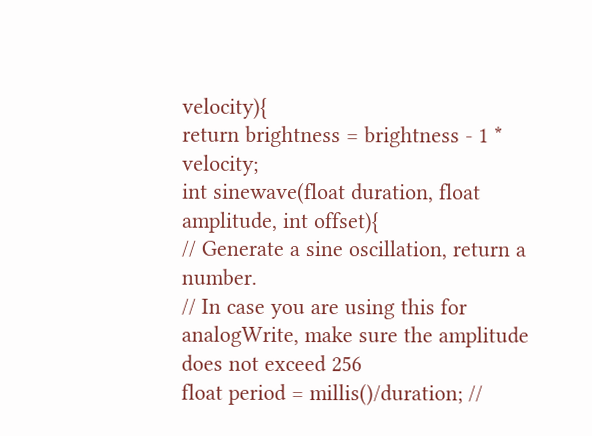velocity){
return brightness = brightness - 1 * velocity;
int sinewave(float duration, float amplitude, int offset){
// Generate a sine oscillation, return a number.
// In case you are using this for analogWrite, make sure the amplitude does not exceed 256
float period = millis()/duration; //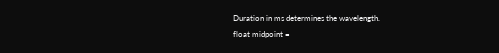Duration in ms determines the wavelength.
float midpoint =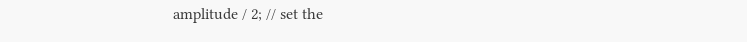amplitude / 2; // set the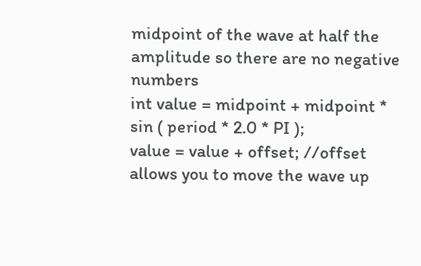midpoint of the wave at half the amplitude so there are no negative numbers
int value = midpoint + midpoint * sin ( period * 2.0 * PI );
value = value + offset; //offset allows you to move the wave up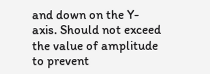and down on the Y-axis. Should not exceed the value of amplitude to prevent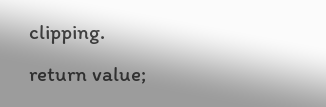clipping.
return value;